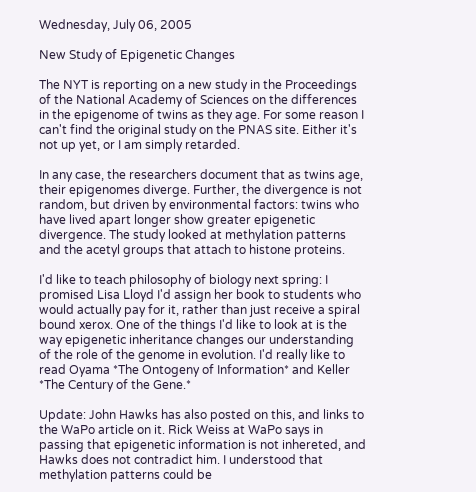Wednesday, July 06, 2005

New Study of Epigenetic Changes

The NYT is reporting on a new study in the Proceedings of the National Academy of Sciences on the differences in the epigenome of twins as they age. For some reason I can't find the original study on the PNAS site. Either it's not up yet, or I am simply retarded.

In any case, the researchers document that as twins age, their epigenomes diverge. Further, the divergence is not random, but driven by environmental factors: twins who have lived apart longer show greater epigenetic divergence. The study looked at methylation patterns and the acetyl groups that attach to histone proteins.

I'd like to teach philosophy of biology next spring: I promised Lisa Lloyd I'd assign her book to students who would actually pay for it, rather than just receive a spiral bound xerox. One of the things I'd like to look at is the way epigenetic inheritance changes our understanding of the role of the genome in evolution. I'd really like to read Oyama *The Ontogeny of Information* and Keller *The Century of the Gene.*

Update: John Hawks has also posted on this, and links to the WaPo article on it. Rick Weiss at WaPo says in passing that epigenetic information is not inhereted, and Hawks does not contradict him. I understood that methylation patterns could be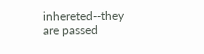inhereted--they are passed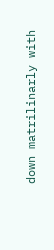down matrilinarly with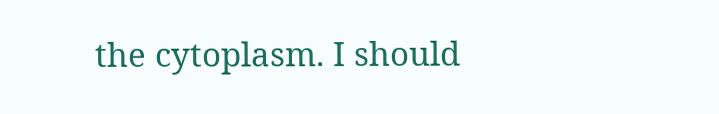the cytoplasm. I should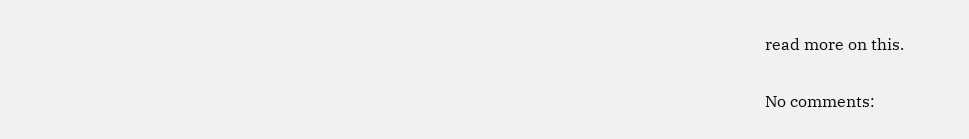read more on this.

No comments: